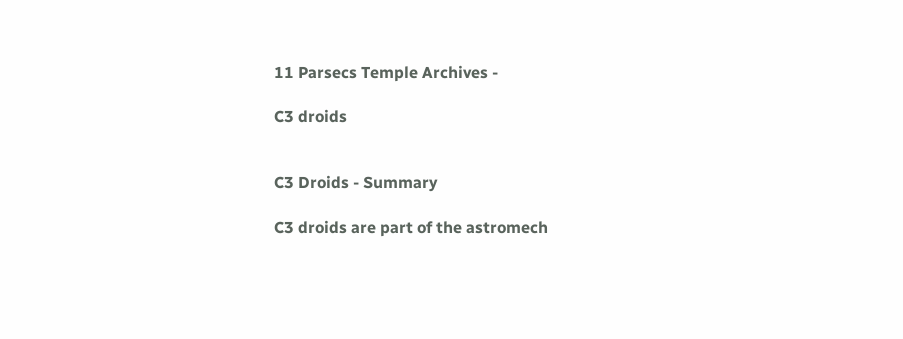11 Parsecs Temple Archives -

C3 droids


C3 Droids - Summary

C3 droids are part of the astromech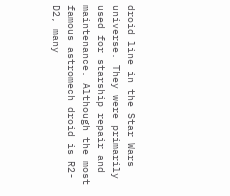droid line in the Star Wars universe. They were primarily used for starship repair and maintenance. Although the most famous astromech droid is R2-D2, many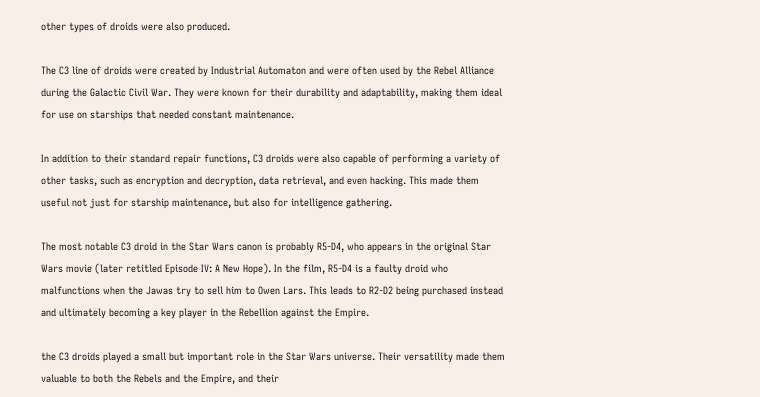other types of droids were also produced.

The C3 line of droids were created by Industrial Automaton and were often used by the Rebel Alliance during the Galactic Civil War. They were known for their durability and adaptability, making them ideal for use on starships that needed constant maintenance.

In addition to their standard repair functions, C3 droids were also capable of performing a variety of other tasks, such as encryption and decryption, data retrieval, and even hacking. This made them useful not just for starship maintenance, but also for intelligence gathering.

The most notable C3 droid in the Star Wars canon is probably R5-D4, who appears in the original Star Wars movie (later retitled Episode IV: A New Hope). In the film, R5-D4 is a faulty droid who malfunctions when the Jawas try to sell him to Owen Lars. This leads to R2-D2 being purchased instead and ultimately becoming a key player in the Rebellion against the Empire.

the C3 droids played a small but important role in the Star Wars universe. Their versatility made them valuable to both the Rebels and the Empire, and their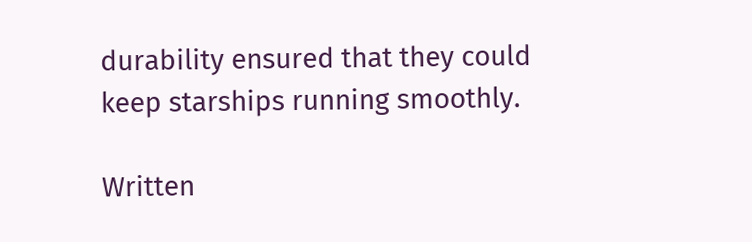durability ensured that they could keep starships running smoothly.

Written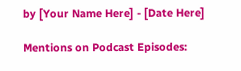by [Your Name Here] - [Date Here]

Mentions on Podcast Episodes: